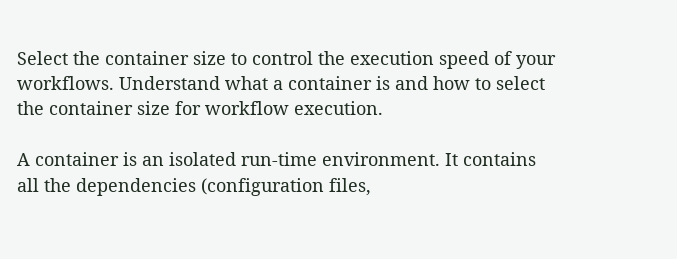Select the container size to control the execution speed of your workflows. Understand what a container is and how to select the container size for workflow execution.

A container is an isolated run-time environment. It contains all the dependencies (configuration files,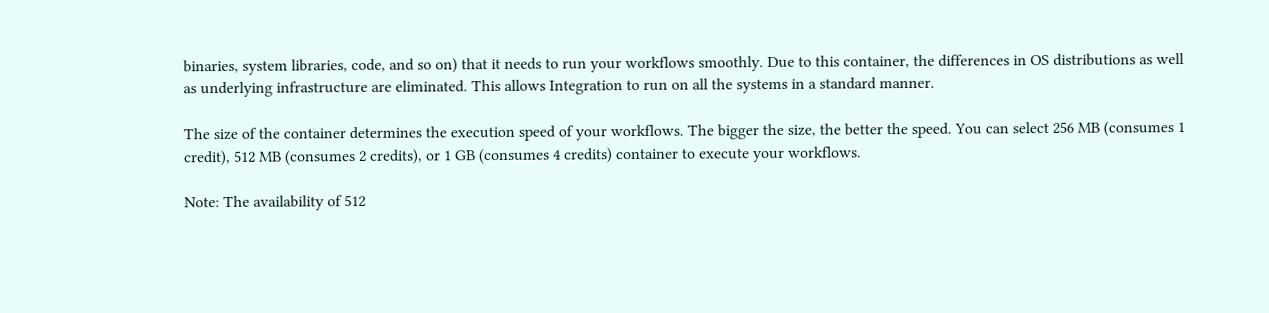binaries, system libraries, code, and so on) that it needs to run your workflows smoothly. Due to this container, the differences in OS distributions as well as underlying infrastructure are eliminated. This allows Integration to run on all the systems in a standard manner.

The size of the container determines the execution speed of your workflows. The bigger the size, the better the speed. You can select 256 MB (consumes 1 credit), 512 MB (consumes 2 credits), or 1 GB (consumes 4 credits) container to execute your workflows.

Note: The availability of 512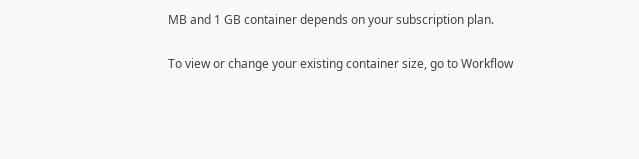MB and 1 GB container depends on your subscription plan.

To view or change your existing container size, go to Workflow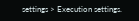settings > Execution settings.